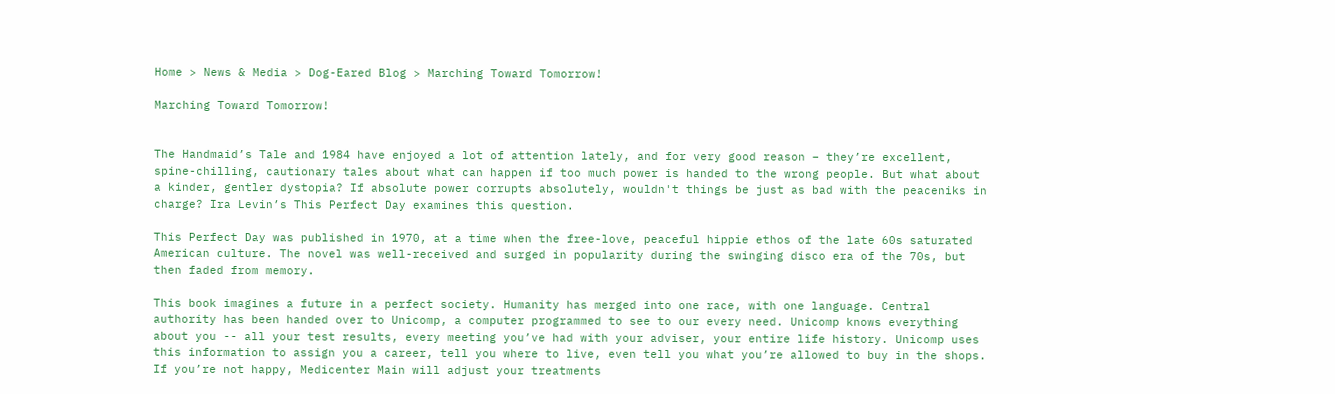Home > News & Media > Dog-Eared Blog > Marching Toward Tomorrow!

Marching Toward Tomorrow!


The Handmaid’s Tale and 1984 have enjoyed a lot of attention lately, and for very good reason – they’re excellent, spine-chilling, cautionary tales about what can happen if too much power is handed to the wrong people. But what about a kinder, gentler dystopia? If absolute power corrupts absolutely, wouldn't things be just as bad with the peaceniks in charge? Ira Levin’s This Perfect Day examines this question.

This Perfect Day was published in 1970, at a time when the free-love, peaceful hippie ethos of the late 60s saturated American culture. The novel was well-received and surged in popularity during the swinging disco era of the 70s, but then faded from memory.

This book imagines a future in a perfect society. Humanity has merged into one race, with one language. Central authority has been handed over to Unicomp, a computer programmed to see to our every need. Unicomp knows everything about you -- all your test results, every meeting you’ve had with your adviser, your entire life history. Unicomp uses this information to assign you a career, tell you where to live, even tell you what you’re allowed to buy in the shops. If you’re not happy, Medicenter Main will adjust your treatments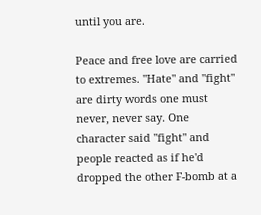until you are.

Peace and free love are carried to extremes. "Hate" and "fight" are dirty words one must never, never say. One character said "fight" and people reacted as if he'd dropped the other F-bomb at a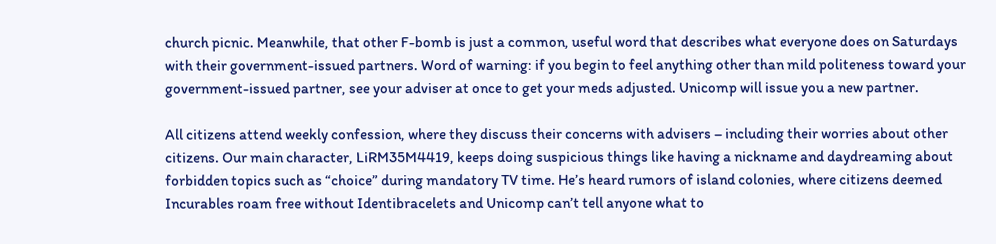church picnic. Meanwhile, that other F-bomb is just a common, useful word that describes what everyone does on Saturdays with their government-issued partners. Word of warning: if you begin to feel anything other than mild politeness toward your government-issued partner, see your adviser at once to get your meds adjusted. Unicomp will issue you a new partner.

All citizens attend weekly confession, where they discuss their concerns with advisers – including their worries about other citizens. Our main character, LiRM35M4419, keeps doing suspicious things like having a nickname and daydreaming about forbidden topics such as “choice” during mandatory TV time. He’s heard rumors of island colonies, where citizens deemed Incurables roam free without Identibracelets and Unicomp can’t tell anyone what to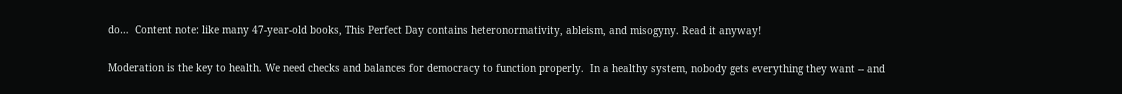do…  Content note: like many 47-year-old books, This Perfect Day contains heteronormativity, ableism, and misogyny. Read it anyway!

Moderation is the key to health. We need checks and balances for democracy to function properly.  In a healthy system, nobody gets everything they want -- and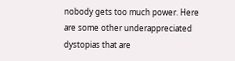nobody gets too much power. Here are some other underappreciated dystopias that are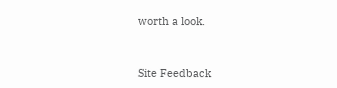worth a look.


Site Feedback